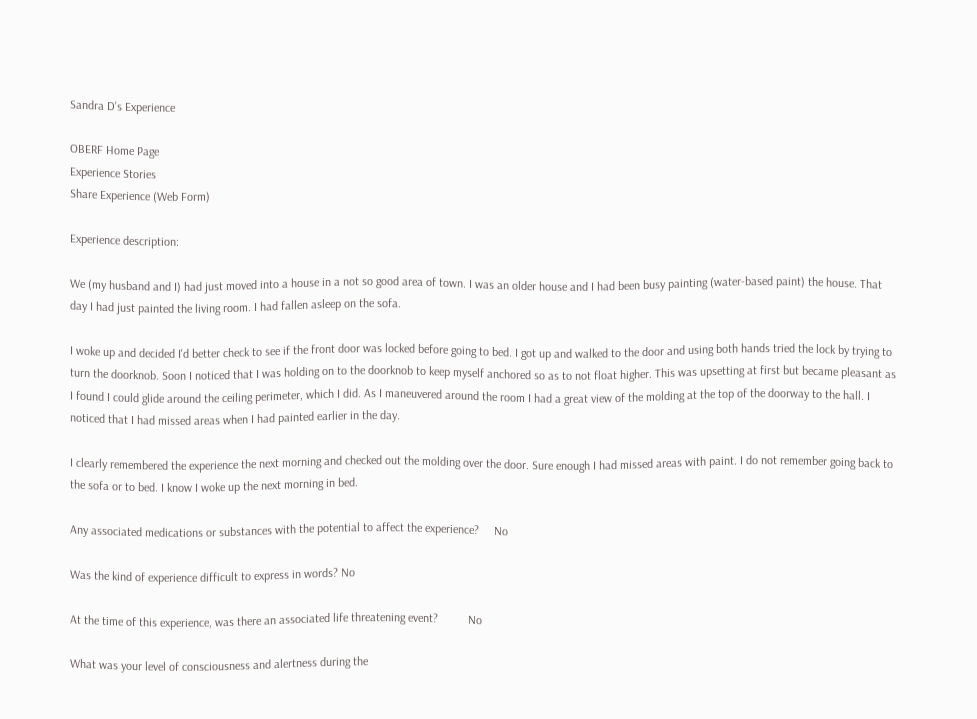Sandra D's Experience

OBERF Home Page
Experience Stories
Share Experience (Web Form)

Experience description:

We (my husband and I) had just moved into a house in a not so good area of town. I was an older house and I had been busy painting (water-based paint) the house. That day I had just painted the living room. I had fallen asleep on the sofa.

I woke up and decided I'd better check to see if the front door was locked before going to bed. I got up and walked to the door and using both hands tried the lock by trying to turn the doorknob. Soon I noticed that I was holding on to the doorknob to keep myself anchored so as to not float higher. This was upsetting at first but became pleasant as I found I could glide around the ceiling perimeter, which I did. As I maneuvered around the room I had a great view of the molding at the top of the doorway to the hall. I noticed that I had missed areas when I had painted earlier in the day.

I clearly remembered the experience the next morning and checked out the molding over the door. Sure enough I had missed areas with paint. I do not remember going back to the sofa or to bed. I know I woke up the next morning in bed.

Any associated medications or substances with the potential to affect the experience?     No

Was the kind of experience difficult to express in words? No

At the time of this experience, was there an associated life threatening event?          No

What was your level of consciousness and alertness during the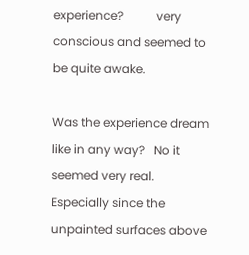experience?           very conscious and seemed to be quite awake.

Was the experience dream like in any way?   No it seemed very real. Especially since the unpainted surfaces above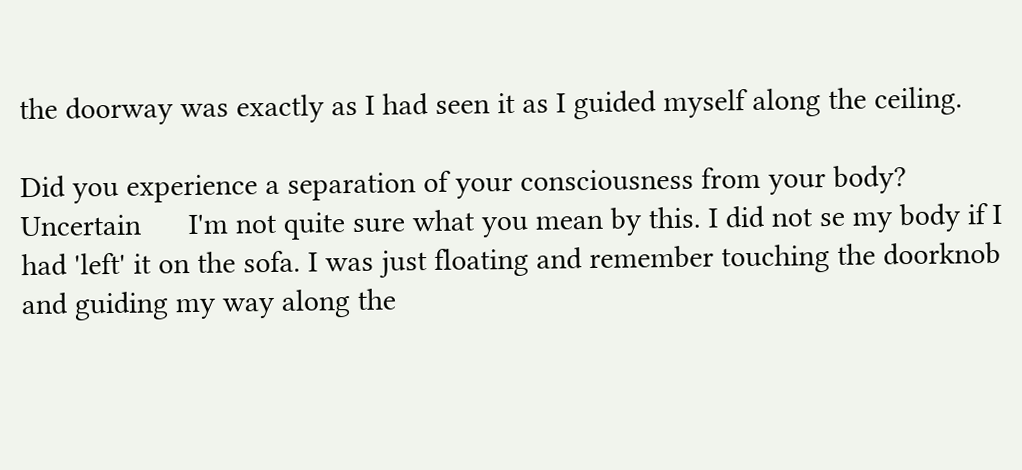the doorway was exactly as I had seen it as I guided myself along the ceiling.

Did you experience a separation of your consciousness from your body?     Uncertain      I'm not quite sure what you mean by this. I did not se my body if I had 'left' it on the sofa. I was just floating and remember touching the doorknob and guiding my way along the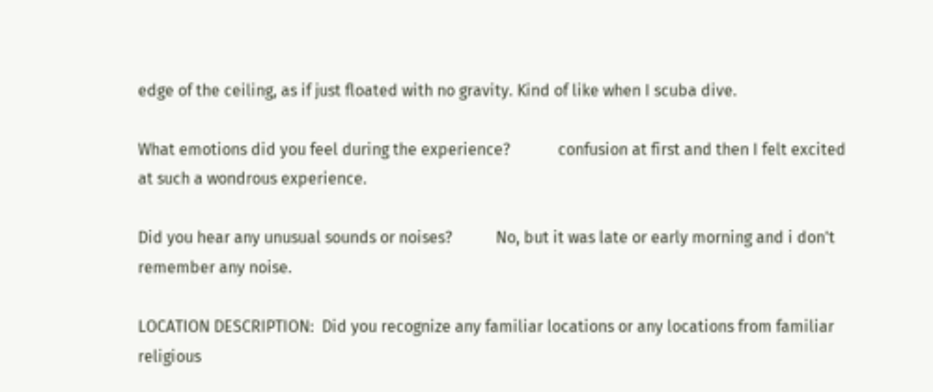edge of the ceiling, as if just floated with no gravity. Kind of like when I scuba dive.

What emotions did you feel during the experience?            confusion at first and then I felt excited at such a wondrous experience.

Did you hear any unusual sounds or noises?           No, but it was late or early morning and i don't remember any noise.

LOCATION DESCRIPTION:  Did you recognize any familiar locations or any locations from familiar religious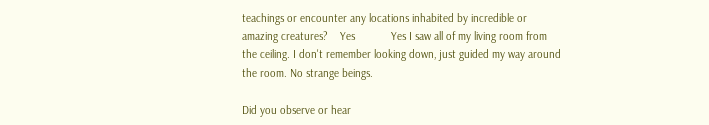teachings or encounter any locations inhabited by incredible or amazing creatures?    Yes            Yes I saw all of my living room from the ceiling. I don't remember looking down, just guided my way around the room. No strange beings.

Did you observe or hear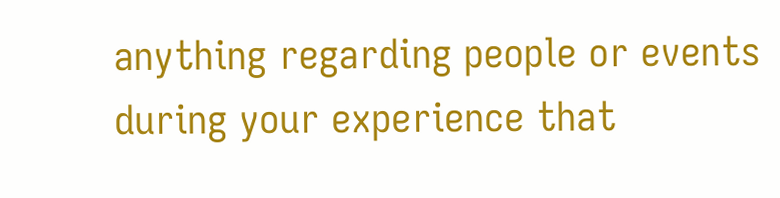anything regarding people or events during your experience that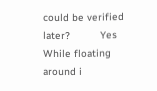could be verified later?          Yes     While floating around i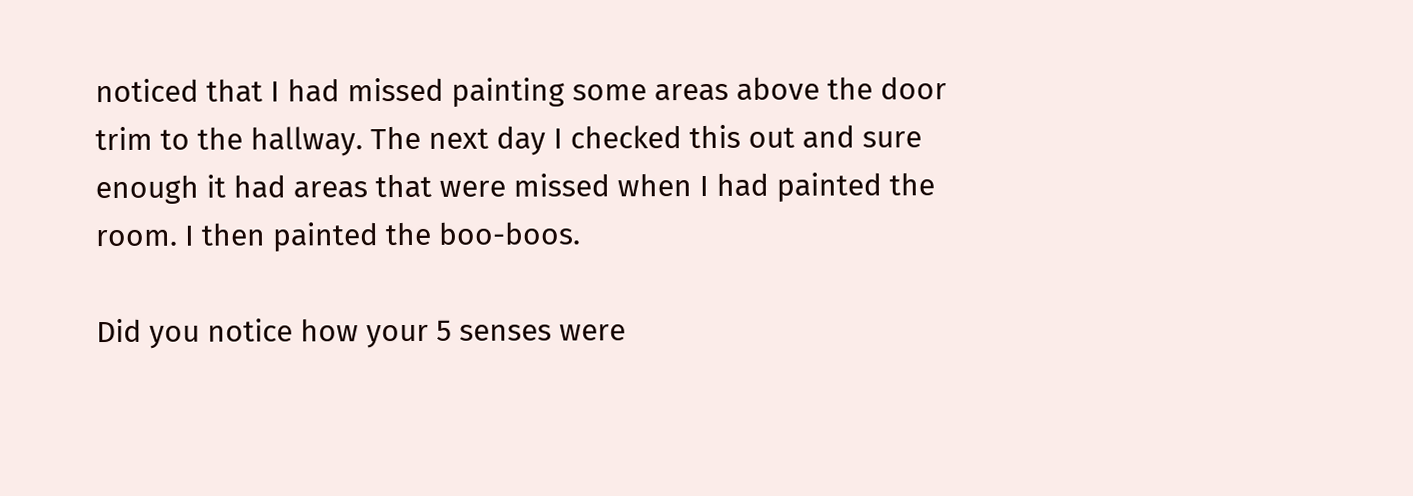noticed that I had missed painting some areas above the door trim to the hallway. The next day I checked this out and sure enough it had areas that were missed when I had painted the room. I then painted the boo-boos.

Did you notice how your 5 senses were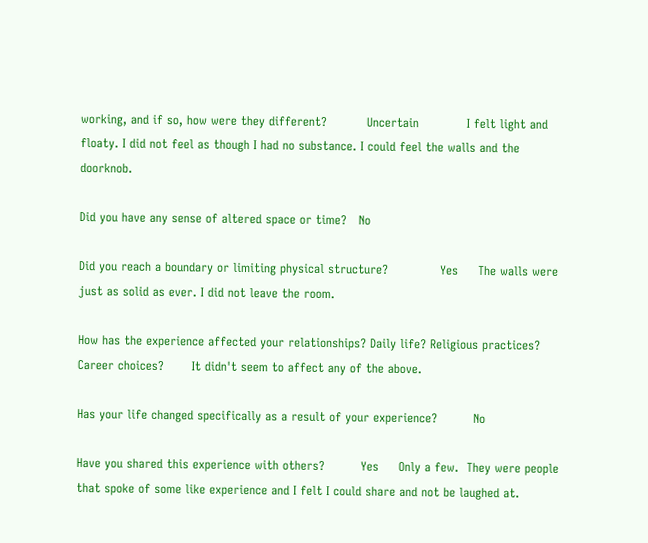working, and if so, how were they different?          Uncertain            I felt light and floaty. I did not feel as though I had no substance. I could feel the walls and the doorknob.

Did you have any sense of altered space or time?   No

Did you reach a boundary or limiting physical structure?             Yes     The walls were just as solid as ever. I did not leave the room.

How has the experience affected your relationships? Daily life? Religious practices? Career choices?       It didn't seem to affect any of the above.

Has your life changed specifically as a result of your experience?         No

Have you shared this experience with others?         Yes     Only a few.  They were people that spoke of some like experience and I felt I could share and not be laughed at.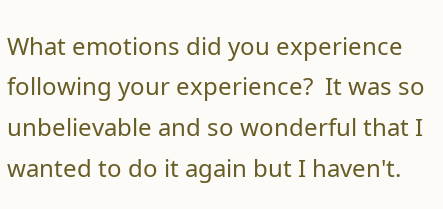What emotions did you experience following your experience?  It was so unbelievable and so wonderful that I wanted to do it again but I haven't.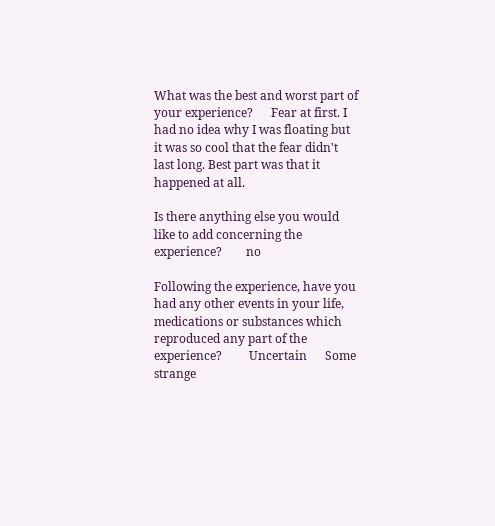What was the best and worst part of your experience?      Fear at first. I had no idea why I was floating but it was so cool that the fear didn't last long. Best part was that it happened at all.

Is there anything else you would like to add concerning the experience?        no

Following the experience, have you had any other events in your life, medications or substances which reproduced any part of the experience?         Uncertain      Some strange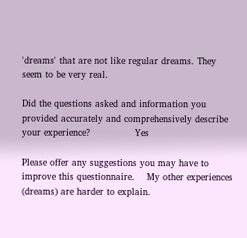'dreams' that are not like regular dreams. They seem to be very real.

Did the questions asked and information you provided accurately and comprehensively describe your experience?               Yes

Please offer any suggestions you may have to improve this questionnaire.    My other experiences (dreams) are harder to explain.